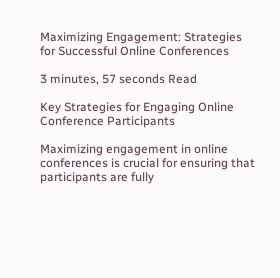Maximizing Engagement: Strategies for Successful Online Conferences

3 minutes, 57 seconds Read

Key Strategies for Engaging Online Conference Participants

Maximizing engagement in online conferences is crucial for ensuring that participants are fully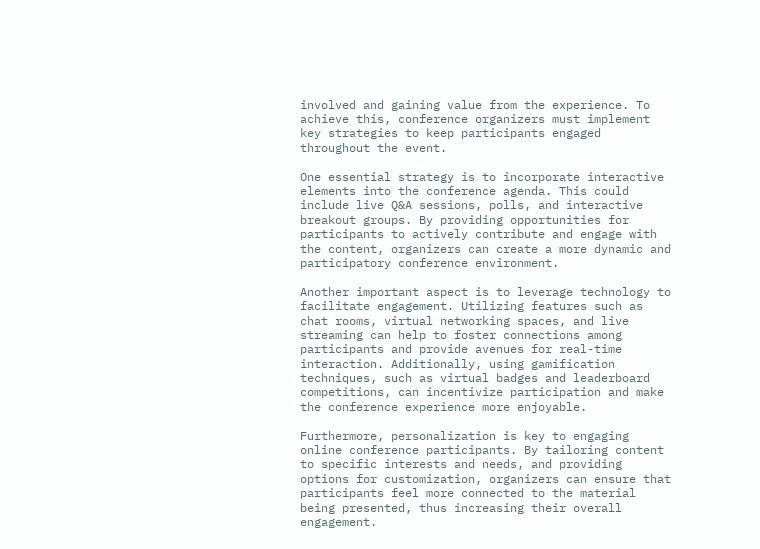involved and gaining value from the experience. To achieve this, conference organizers must implement key strategies to keep participants engaged throughout the event.

One essential strategy is to incorporate interactive elements into the conference agenda. This could include live Q&A sessions, polls, and interactive breakout groups. By providing opportunities for participants to actively contribute and engage with the content, organizers can create a more dynamic and participatory conference environment.

Another important aspect is to leverage technology to facilitate engagement. Utilizing features such as chat rooms, virtual networking spaces, and live streaming can help to foster connections among participants and provide avenues for real-time interaction. Additionally, using gamification techniques, such as virtual badges and leaderboard competitions, can incentivize participation and make the conference experience more enjoyable.

Furthermore, personalization is key to engaging online conference participants. By tailoring content to specific interests and needs, and providing options for customization, organizers can ensure that participants feel more connected to the material being presented, thus increasing their overall engagement.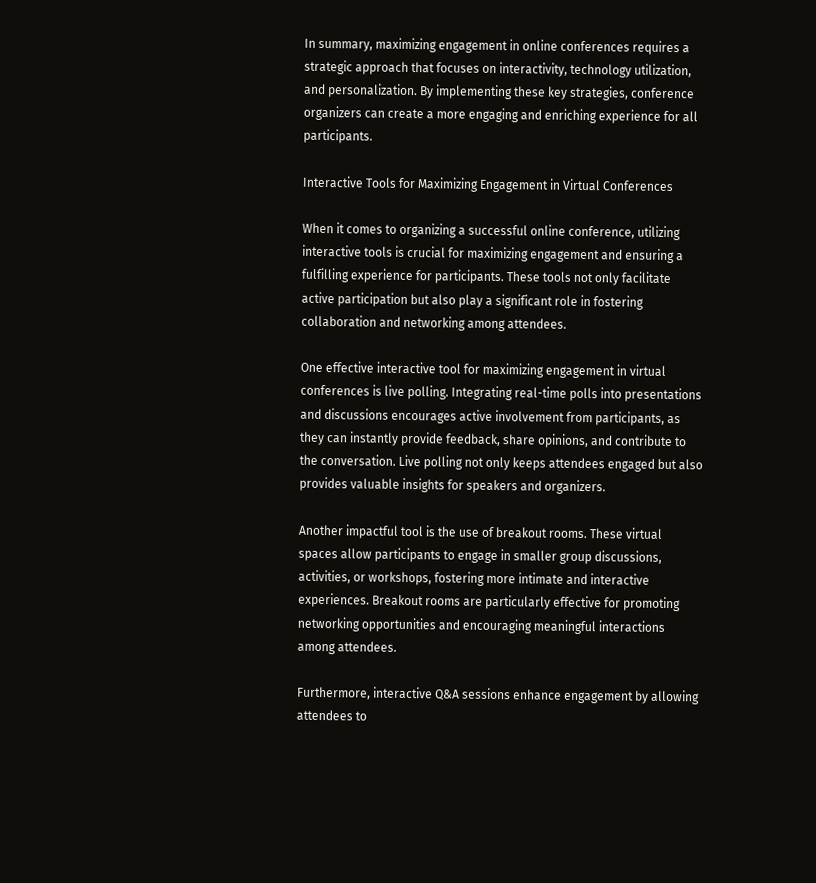In summary, maximizing engagement in online conferences requires a strategic approach that focuses on interactivity, technology utilization, and personalization. By implementing these key strategies, conference organizers can create a more engaging and enriching experience for all participants.

Interactive Tools for Maximizing Engagement in Virtual Conferences

When it comes to organizing a successful online conference, utilizing interactive tools is crucial for maximizing engagement and ensuring a fulfilling experience for participants. These tools not only facilitate active participation but also play a significant role in fostering collaboration and networking among attendees.

One effective interactive tool for maximizing engagement in virtual conferences is live polling. Integrating real-time polls into presentations and discussions encourages active involvement from participants, as they can instantly provide feedback, share opinions, and contribute to the conversation. Live polling not only keeps attendees engaged but also provides valuable insights for speakers and organizers.

Another impactful tool is the use of breakout rooms. These virtual spaces allow participants to engage in smaller group discussions, activities, or workshops, fostering more intimate and interactive experiences. Breakout rooms are particularly effective for promoting networking opportunities and encouraging meaningful interactions among attendees.

Furthermore, interactive Q&A sessions enhance engagement by allowing attendees to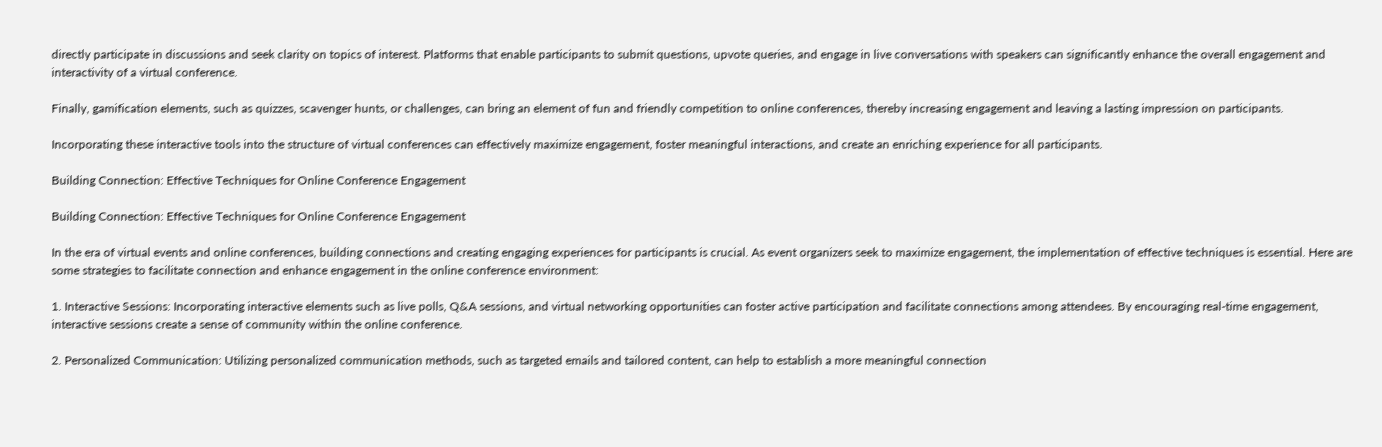directly participate in discussions and seek clarity on topics of interest. Platforms that enable participants to submit questions, upvote queries, and engage in live conversations with speakers can significantly enhance the overall engagement and interactivity of a virtual conference.

Finally, gamification elements, such as quizzes, scavenger hunts, or challenges, can bring an element of fun and friendly competition to online conferences, thereby increasing engagement and leaving a lasting impression on participants.

Incorporating these interactive tools into the structure of virtual conferences can effectively maximize engagement, foster meaningful interactions, and create an enriching experience for all participants.

Building Connection: Effective Techniques for Online Conference Engagement

Building Connection: Effective Techniques for Online Conference Engagement

In the era of virtual events and online conferences, building connections and creating engaging experiences for participants is crucial. As event organizers seek to maximize engagement, the implementation of effective techniques is essential. Here are some strategies to facilitate connection and enhance engagement in the online conference environment:

1. Interactive Sessions: Incorporating interactive elements such as live polls, Q&A sessions, and virtual networking opportunities can foster active participation and facilitate connections among attendees. By encouraging real-time engagement, interactive sessions create a sense of community within the online conference.

2. Personalized Communication: Utilizing personalized communication methods, such as targeted emails and tailored content, can help to establish a more meaningful connection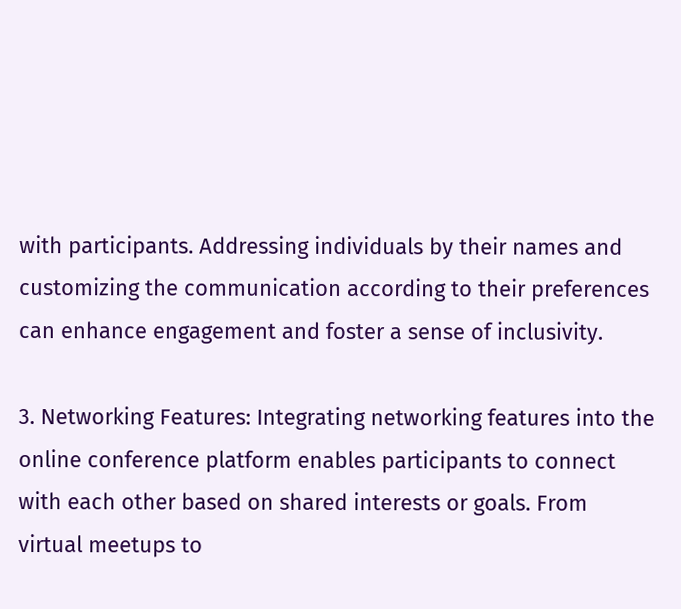with participants. Addressing individuals by their names and customizing the communication according to their preferences can enhance engagement and foster a sense of inclusivity.

3. Networking Features: Integrating networking features into the online conference platform enables participants to connect with each other based on shared interests or goals. From virtual meetups to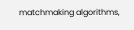matchmaking algorithms,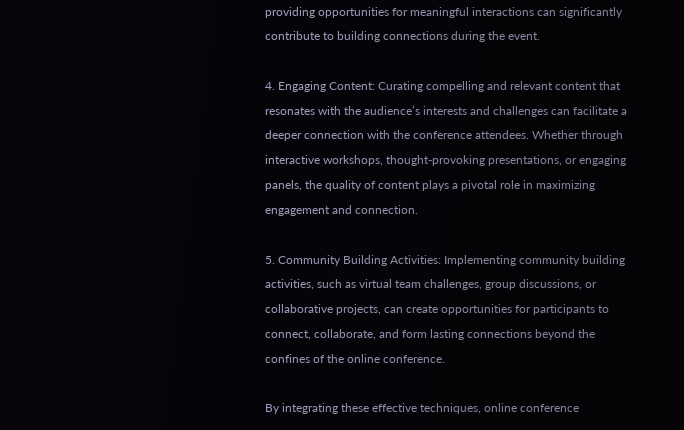providing opportunities for meaningful interactions can significantly contribute to building connections during the event.

4. Engaging Content: Curating compelling and relevant content that resonates with the audience’s interests and challenges can facilitate a deeper connection with the conference attendees. Whether through interactive workshops, thought-provoking presentations, or engaging panels, the quality of content plays a pivotal role in maximizing engagement and connection.

5. Community Building Activities: Implementing community building activities, such as virtual team challenges, group discussions, or collaborative projects, can create opportunities for participants to connect, collaborate, and form lasting connections beyond the confines of the online conference.

By integrating these effective techniques, online conference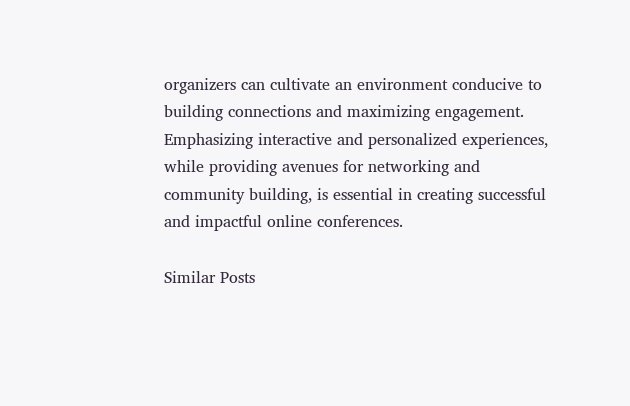organizers can cultivate an environment conducive to building connections and maximizing engagement. Emphasizing interactive and personalized experiences, while providing avenues for networking and community building, is essential in creating successful and impactful online conferences.

Similar Posts